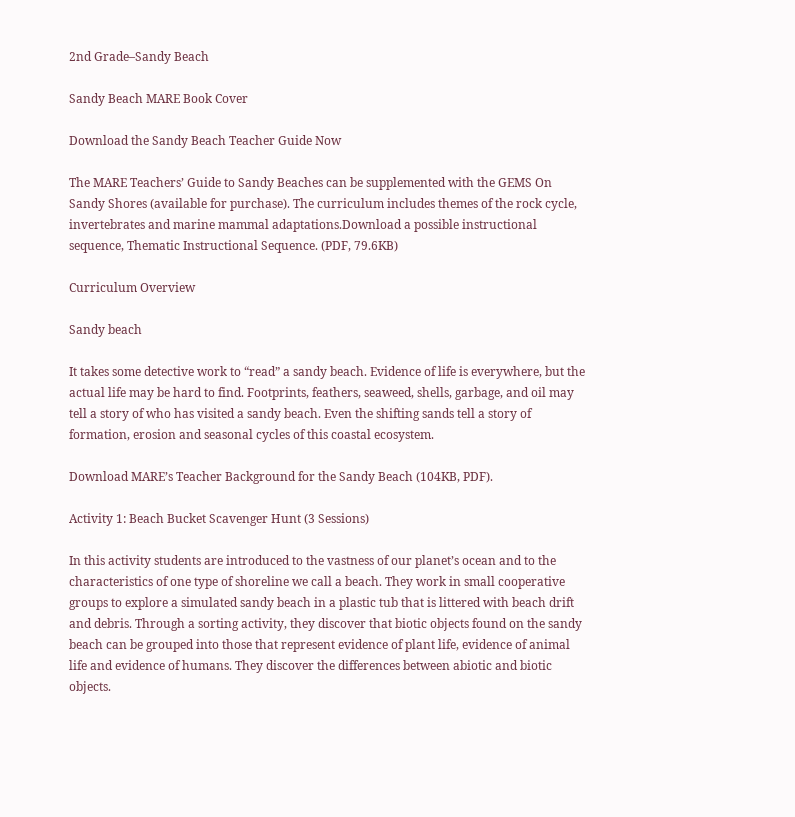2nd Grade–Sandy Beach

Sandy Beach MARE Book Cover

Download the Sandy Beach Teacher Guide Now

The MARE Teachers’ Guide to Sandy Beaches can be supplemented with the GEMS On Sandy Shores (available for purchase). The curriculum includes themes of the rock cycle, invertebrates and marine mammal adaptations.Download a possible instructional sequence, Thematic Instructional Sequence. (PDF, 79.6KB)

Curriculum Overview

Sandy beach

It takes some detective work to “read” a sandy beach. Evidence of life is everywhere, but the actual life may be hard to find. Footprints, feathers, seaweed, shells, garbage, and oil may tell a story of who has visited a sandy beach. Even the shifting sands tell a story of formation, erosion and seasonal cycles of this coastal ecosystem.

Download MARE’s Teacher Background for the Sandy Beach (104KB, PDF).

Activity 1: Beach Bucket Scavenger Hunt (3 Sessions)

In this activity students are introduced to the vastness of our planet’s ocean and to the characteristics of one type of shoreline we call a beach. They work in small cooperative groups to explore a simulated sandy beach in a plastic tub that is littered with beach drift and debris. Through a sorting activity, they discover that biotic objects found on the sandy beach can be grouped into those that represent evidence of plant life, evidence of animal life and evidence of humans. They discover the differences between abiotic and biotic objects.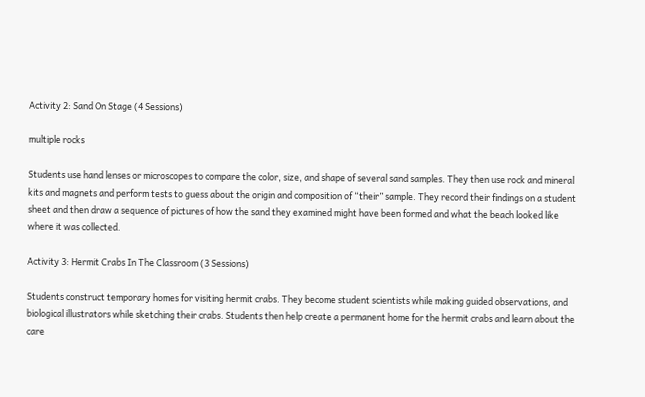Activity 2: Sand On Stage (4 Sessions)

multiple rocks

Students use hand lenses or microscopes to compare the color, size, and shape of several sand samples. They then use rock and mineral kits and magnets and perform tests to guess about the origin and composition of “their” sample. They record their findings on a student sheet and then draw a sequence of pictures of how the sand they examined might have been formed and what the beach looked like where it was collected.

Activity 3: Hermit Crabs In The Classroom (3 Sessions)

Students construct temporary homes for visiting hermit crabs. They become student scientists while making guided observations, and biological illustrators while sketching their crabs. Students then help create a permanent home for the hermit crabs and learn about the care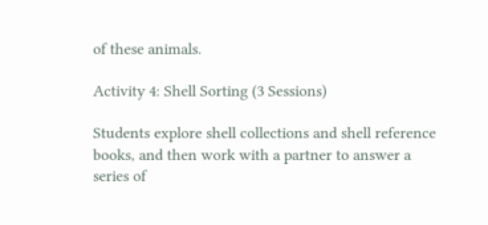of these animals.

Activity 4: Shell Sorting (3 Sessions)

Students explore shell collections and shell reference books, and then work with a partner to answer a series of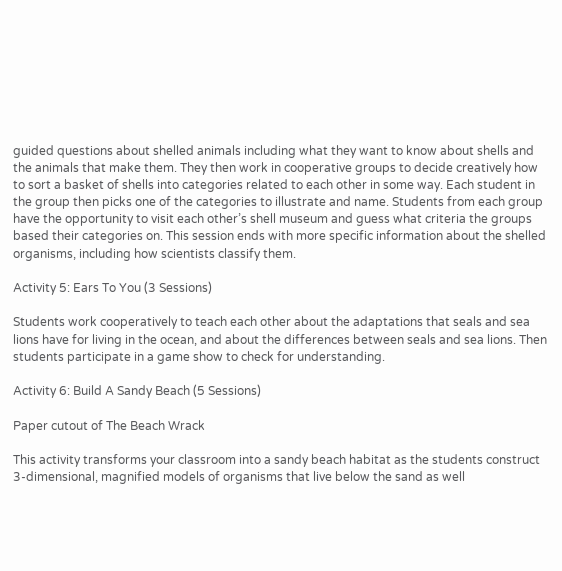guided questions about shelled animals including what they want to know about shells and the animals that make them. They then work in cooperative groups to decide creatively how to sort a basket of shells into categories related to each other in some way. Each student in the group then picks one of the categories to illustrate and name. Students from each group have the opportunity to visit each other’s shell museum and guess what criteria the groups based their categories on. This session ends with more specific information about the shelled organisms, including how scientists classify them.

Activity 5: Ears To You (3 Sessions)

Students work cooperatively to teach each other about the adaptations that seals and sea lions have for living in the ocean, and about the differences between seals and sea lions. Then students participate in a game show to check for understanding.

Activity 6: Build A Sandy Beach (5 Sessions)

Paper cutout of The Beach Wrack

This activity transforms your classroom into a sandy beach habitat as the students construct 3-dimensional, magnified models of organisms that live below the sand as well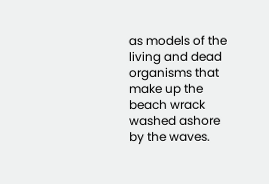as models of the living and dead organisms that make up the beach wrack washed ashore by the waves.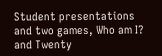Student presentations and two games, Who am I? and Twenty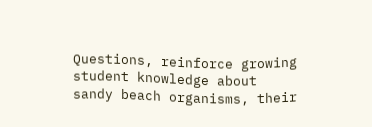Questions, reinforce growing student knowledge about sandy beach organisms, their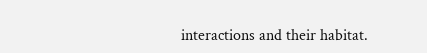interactions and their habitat.